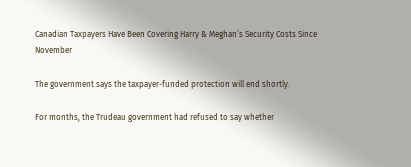Canadian Taxpayers Have Been Covering Harry & Meghan’s Security Costs Since November

The government says the taxpayer-funded protection will end shortly.

For months, the Trudeau government had refused to say whether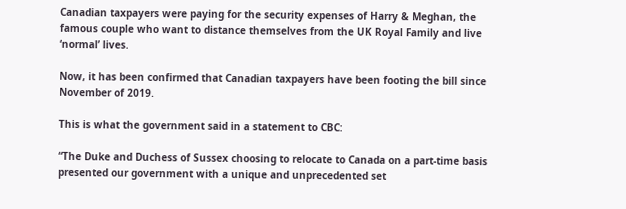Canadian taxpayers were paying for the security expenses of Harry & Meghan, the famous couple who want to distance themselves from the UK Royal Family and live ‘normal’ lives.

Now, it has been confirmed that Canadian taxpayers have been footing the bill since November of 2019.

This is what the government said in a statement to CBC:

“The Duke and Duchess of Sussex choosing to relocate to Canada on a part-time basis presented our government with a unique and unprecedented set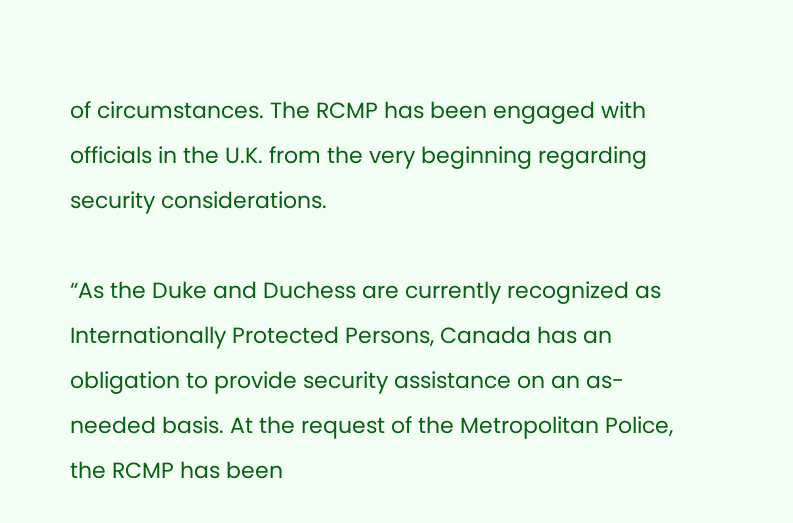of circumstances. The RCMP has been engaged with officials in the U.K. from the very beginning regarding security considerations.

“As the Duke and Duchess are currently recognized as Internationally Protected Persons, Canada has an obligation to provide security assistance on an as-needed basis. At the request of the Metropolitan Police, the RCMP has been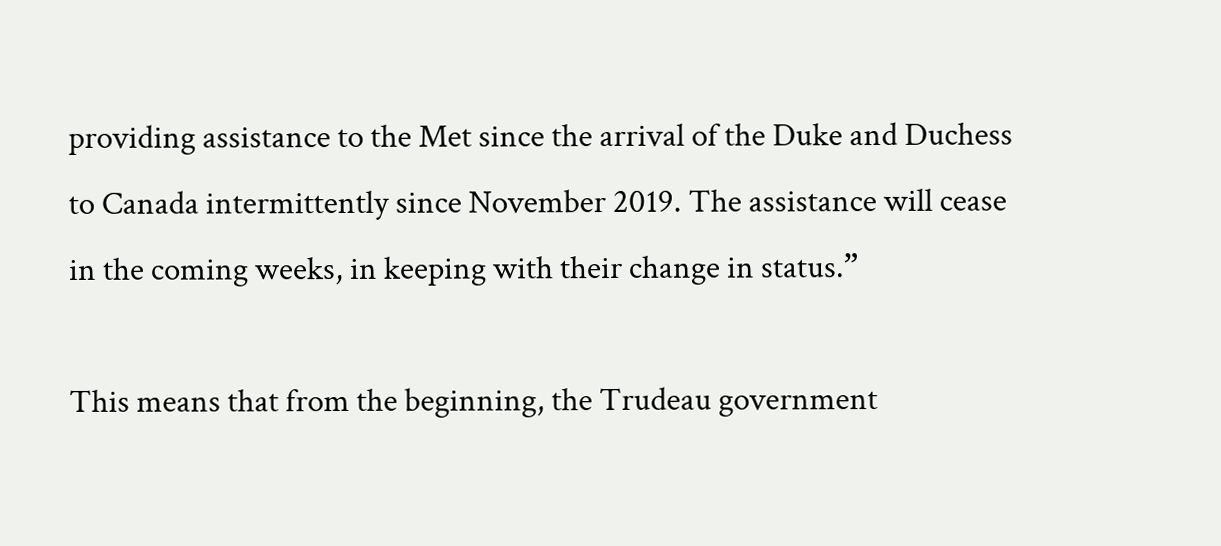providing assistance to the Met since the arrival of the Duke and Duchess to Canada intermittently since November 2019. The assistance will cease in the coming weeks, in keeping with their change in status.”

This means that from the beginning, the Trudeau government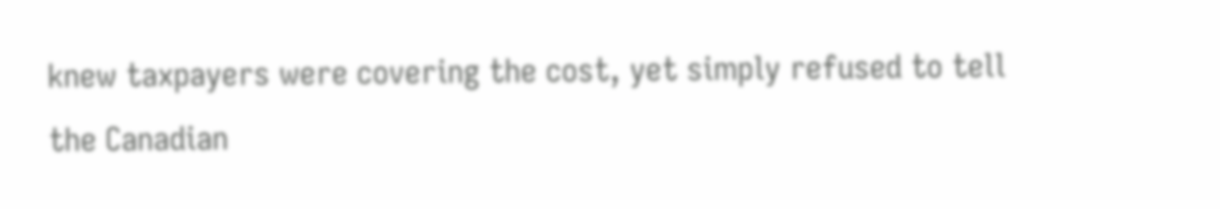knew taxpayers were covering the cost, yet simply refused to tell the Canadian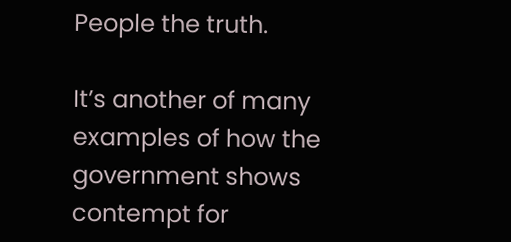People the truth.

It’s another of many examples of how the government shows contempt for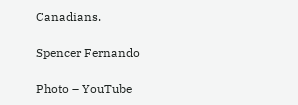Canadians.

Spencer Fernando

Photo – YouTube